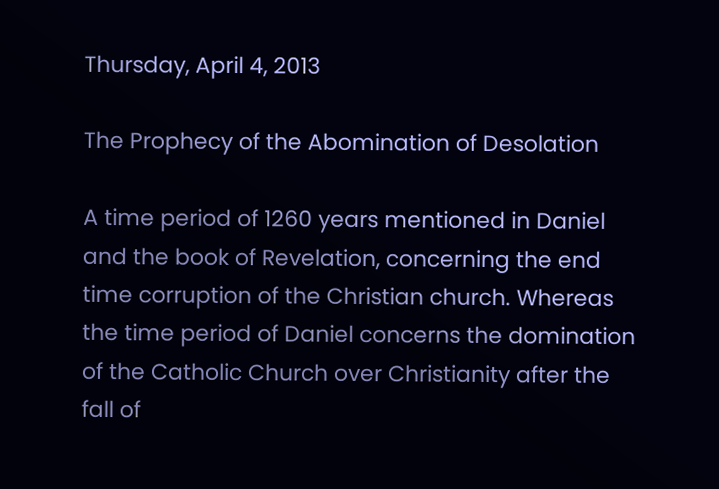Thursday, April 4, 2013

The Prophecy of the Abomination of Desolation

A time period of 1260 years mentioned in Daniel and the book of Revelation, concerning the end time corruption of the Christian church. Whereas the time period of Daniel concerns the domination of the Catholic Church over Christianity after the fall of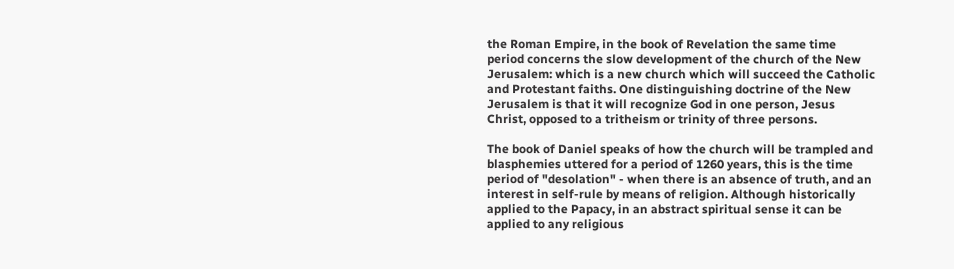the Roman Empire, in the book of Revelation the same time period concerns the slow development of the church of the New Jerusalem: which is a new church which will succeed the Catholic and Protestant faiths. One distinguishing doctrine of the New Jerusalem is that it will recognize God in one person, Jesus Christ, opposed to a tritheism or trinity of three persons.

The book of Daniel speaks of how the church will be trampled and blasphemies uttered for a period of 1260 years, this is the time period of "desolation" - when there is an absence of truth, and an interest in self-rule by means of religion. Although historically applied to the Papacy, in an abstract spiritual sense it can be applied to any religious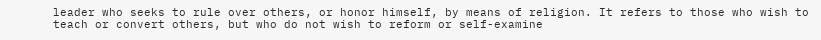leader who seeks to rule over others, or honor himself, by means of religion. It refers to those who wish to teach or convert others, but who do not wish to reform or self-examine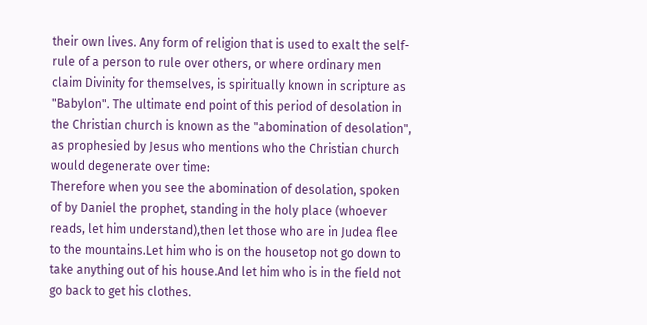their own lives. Any form of religion that is used to exalt the self-rule of a person to rule over others, or where ordinary men claim Divinity for themselves, is spiritually known in scripture as "Babylon". The ultimate end point of this period of desolation in the Christian church is known as the "abomination of desolation", as prophesied by Jesus who mentions who the Christian church would degenerate over time:
Therefore when you see the abomination of desolation, spoken of by Daniel the prophet, standing in the holy place (whoever reads, let him understand),then let those who are in Judea flee to the mountains.Let him who is on the housetop not go down to take anything out of his house.And let him who is in the field not go back to get his clothes.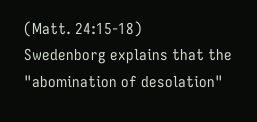(Matt. 24:15-18)
Swedenborg explains that the "abomination of desolation"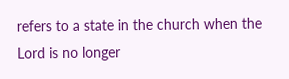refers to a state in the church when the Lord is no longer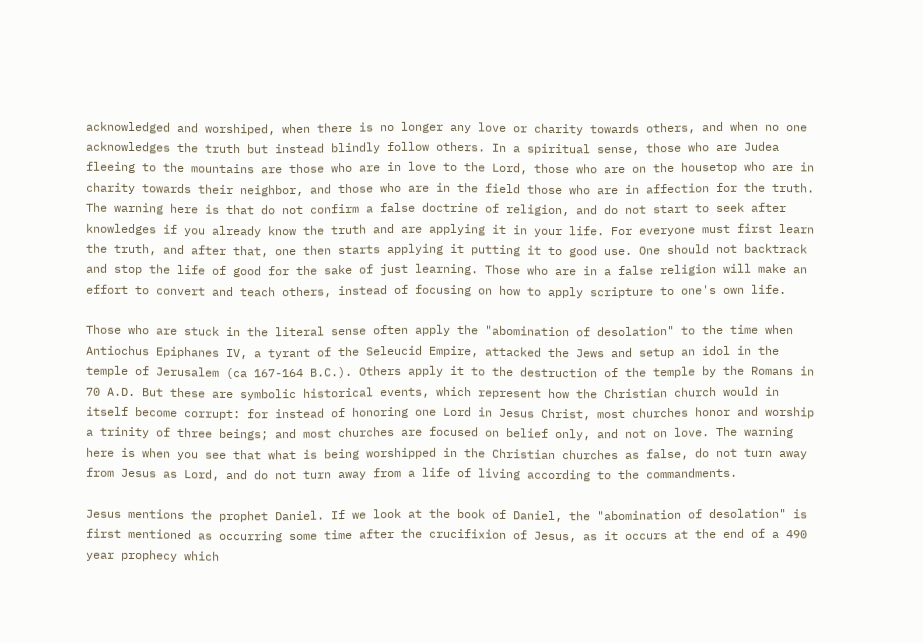acknowledged and worshiped, when there is no longer any love or charity towards others, and when no one acknowledges the truth but instead blindly follow others. In a spiritual sense, those who are Judea fleeing to the mountains are those who are in love to the Lord, those who are on the housetop who are in charity towards their neighbor, and those who are in the field those who are in affection for the truth. The warning here is that do not confirm a false doctrine of religion, and do not start to seek after knowledges if you already know the truth and are applying it in your life. For everyone must first learn the truth, and after that, one then starts applying it putting it to good use. One should not backtrack and stop the life of good for the sake of just learning. Those who are in a false religion will make an effort to convert and teach others, instead of focusing on how to apply scripture to one's own life.

Those who are stuck in the literal sense often apply the "abomination of desolation" to the time when Antiochus Epiphanes IV, a tyrant of the Seleucid Empire, attacked the Jews and setup an idol in the temple of Jerusalem (ca 167-164 B.C.). Others apply it to the destruction of the temple by the Romans in 70 A.D. But these are symbolic historical events, which represent how the Christian church would in itself become corrupt: for instead of honoring one Lord in Jesus Christ, most churches honor and worship a trinity of three beings; and most churches are focused on belief only, and not on love. The warning here is when you see that what is being worshipped in the Christian churches as false, do not turn away from Jesus as Lord, and do not turn away from a life of living according to the commandments.

Jesus mentions the prophet Daniel. If we look at the book of Daniel, the "abomination of desolation" is first mentioned as occurring some time after the crucifixion of Jesus, as it occurs at the end of a 490 year prophecy which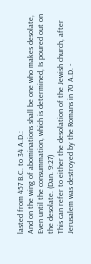lasted from 457 B.C. to 34 A.D.:
And on the wing of abominations shall be one who makes desolate, Even until the consummation, which is determined, Is poured out on the desolate. (Dan. 9:27)
This can refer to either the desolation of the Jewish church, after Jerusalem was destroyed by the Romans in 70 A.D. -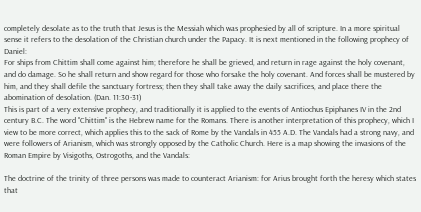completely desolate as to the truth that Jesus is the Messiah which was prophesied by all of scripture. In a more spiritual sense it refers to the desolation of the Christian church under the Papacy. It is next mentioned in the following prophecy of Daniel:
For ships from Chittim shall come against him; therefore he shall be grieved, and return in rage against the holy covenant, and do damage. So he shall return and show regard for those who forsake the holy covenant. And forces shall be mustered by him, and they shall defile the sanctuary fortress; then they shall take away the daily sacrifices, and place there the abomination of desolation. (Dan. 11:30-31)
This is part of a very extensive prophecy, and traditionally it is applied to the events of Antiochus Epiphanes IV in the 2nd century B.C. The word "Chittim" is the Hebrew name for the Romans. There is another interpretation of this prophecy, which I view to be more correct, which applies this to the sack of Rome by the Vandals in 455 A.D. The Vandals had a strong navy, and were followers of Arianism, which was strongly opposed by the Catholic Church. Here is a map showing the invasions of the Roman Empire by Visigoths, Ostrogoths, and the Vandals:

The doctrine of the trinity of three persons was made to counteract Arianism: for Arius brought forth the heresy which states that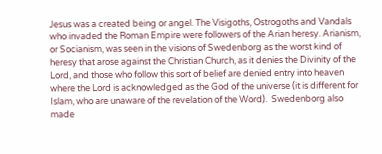Jesus was a created being or angel. The Visigoths, Ostrogoths and Vandals who invaded the Roman Empire were followers of the Arian heresy. Arianism, or Socianism, was seen in the visions of Swedenborg as the worst kind of heresy that arose against the Christian Church, as it denies the Divinity of the Lord, and those who follow this sort of belief are denied entry into heaven where the Lord is acknowledged as the God of the universe (it is different for Islam, who are unaware of the revelation of the Word).  Swedenborg also made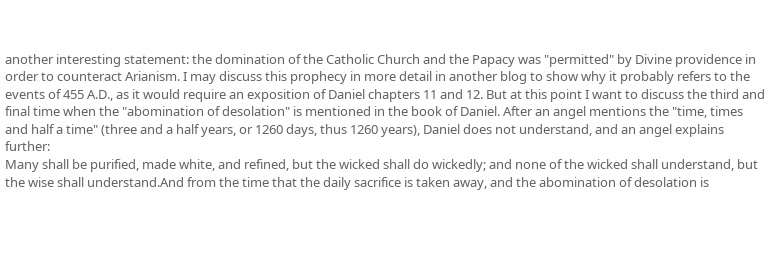another interesting statement: the domination of the Catholic Church and the Papacy was "permitted" by Divine providence in order to counteract Arianism. I may discuss this prophecy in more detail in another blog to show why it probably refers to the events of 455 A.D., as it would require an exposition of Daniel chapters 11 and 12. But at this point I want to discuss the third and final time when the "abomination of desolation" is mentioned in the book of Daniel. After an angel mentions the "time, times and half a time" (three and a half years, or 1260 days, thus 1260 years), Daniel does not understand, and an angel explains further:
Many shall be purified, made white, and refined, but the wicked shall do wickedly; and none of the wicked shall understand, but the wise shall understand.And from the time that the daily sacrifice is taken away, and the abomination of desolation is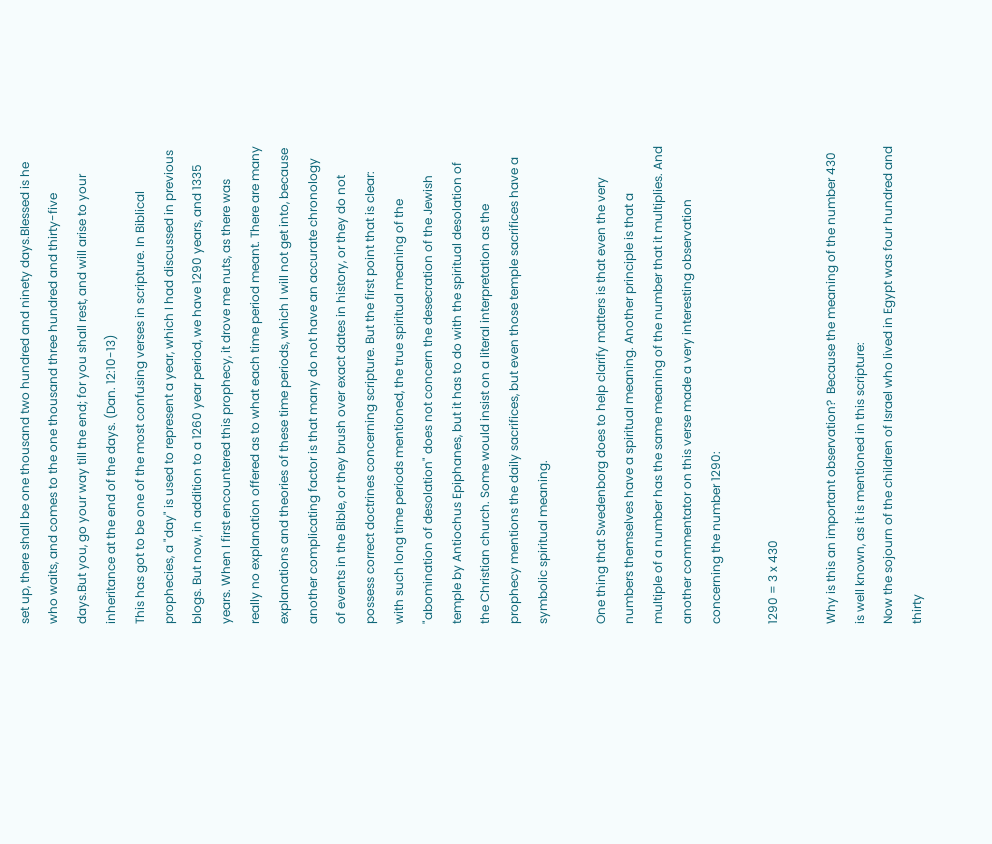set up, there shall be one thousand two hundred and ninety days.Blessed is he who waits, and comes to the one thousand three hundred and thirty-five days.But you, go your way till the end; for you shall rest, and will arise to your inheritance at the end of the days. (Dan. 12:10-13)
This has got to be one of the most confusing verses in scripture. In Biblical prophecies, a "day" is used to represent a year, which I had discussed in previous blogs. But now, in addition to a 1260 year period, we have 1290 years, and 1335 years. When I first encountered this prophecy, it drove me nuts, as there was really no explanation offered as to what each time period meant. There are many explanations and theories of these time periods, which I will not get into, because another complicating factor is that many do not have an accurate chronology of events in the Bible, or they brush over exact dates in history, or they do not possess correct doctrines concerning scripture. But the first point that is clear: with such long time periods mentioned, the true spiritual meaning of the "abomination of desolation" does not concern the desecration of the Jewish temple by Antiochus Epiphanes, but it has to do with the spiritual desolation of the Christian church. Some would insist on a literal interpretation as the prophecy mentions the daily sacrifices, but even those temple sacrifices have a symbolic spiritual meaning.

One thing that Swedenborg does to help clarify matters is that even the very numbers themselves have a spiritual meaning. Another principle is that a multiple of a number has the same meaning of the number that it multiplies. And another commentator on this verse made a very interesting observation concerning the number 1290:

1290 = 3 x 430

Why is this an important observation?  Because the meaning of the number 430 is well known, as it is mentioned in this scripture:
Now the sojourn of the children of Israel who lived in Egypt was four hundred and thirty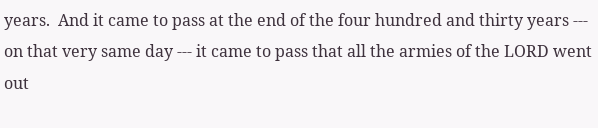years.  And it came to pass at the end of the four hundred and thirty years --- on that very same day --- it came to pass that all the armies of the LORD went out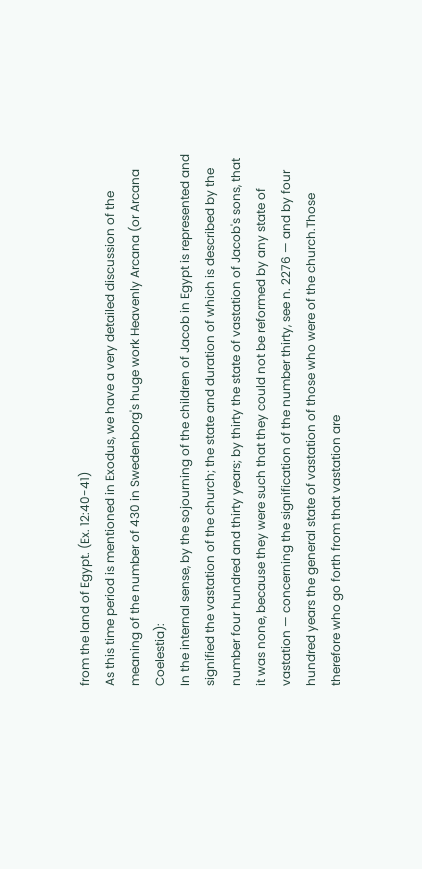from the land of Egypt. (Ex. 12:40-41)
As this time period is mentioned in Exodus, we have a very detailed discussion of the meaning of the number of 430 in Swedenborg's huge work Heavenly Arcana (or Arcana Coelestia):
In the internal sense, by the sojourning of the children of Jacob in Egypt is represented and signified the vastation of the church; the state and duration of which is described by the number four hundred and thirty years; by thirty the state of vastation of Jacob's sons, that it was none, because they were such that they could not be reformed by any state of vastation — concerning the signification of the number thirty, see n. 2276 — and by four hundred years the general state of vastation of those who were of the church.Those therefore who go forth from that vastation are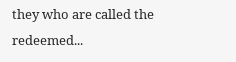they who are called the redeemed...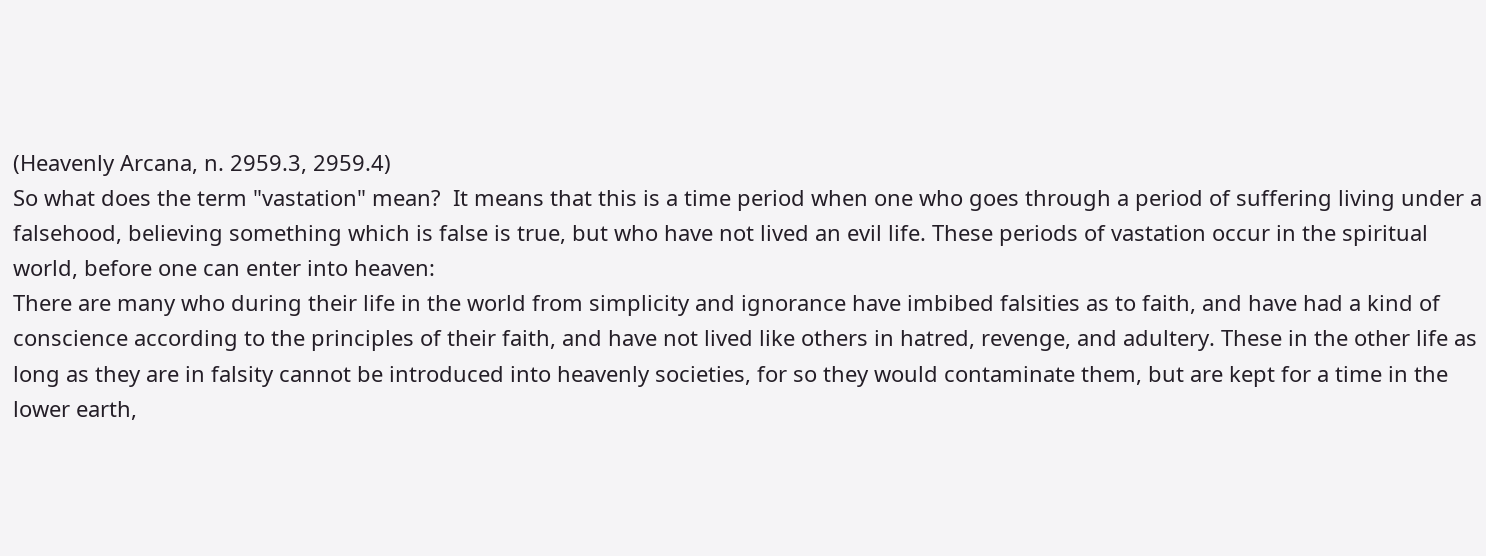(Heavenly Arcana, n. 2959.3, 2959.4)
So what does the term "vastation" mean?  It means that this is a time period when one who goes through a period of suffering living under a falsehood, believing something which is false is true, but who have not lived an evil life. These periods of vastation occur in the spiritual world, before one can enter into heaven:
There are many who during their life in the world from simplicity and ignorance have imbibed falsities as to faith, and have had a kind of conscience according to the principles of their faith, and have not lived like others in hatred, revenge, and adultery. These in the other life as long as they are in falsity cannot be introduced into heavenly societies, for so they would contaminate them, but are kept for a time in the lower earth,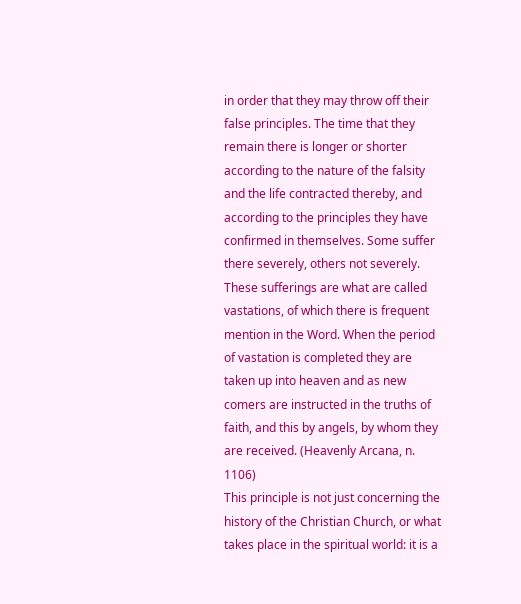in order that they may throw off their false principles. The time that they remain there is longer or shorter according to the nature of the falsity and the life contracted thereby, and according to the principles they have confirmed in themselves. Some suffer there severely, others not severely. These sufferings are what are called vastations, of which there is frequent mention in the Word. When the period of vastation is completed they are taken up into heaven and as new comers are instructed in the truths of faith, and this by angels, by whom they are received. (Heavenly Arcana, n. 1106)
This principle is not just concerning the history of the Christian Church, or what takes place in the spiritual world: it is a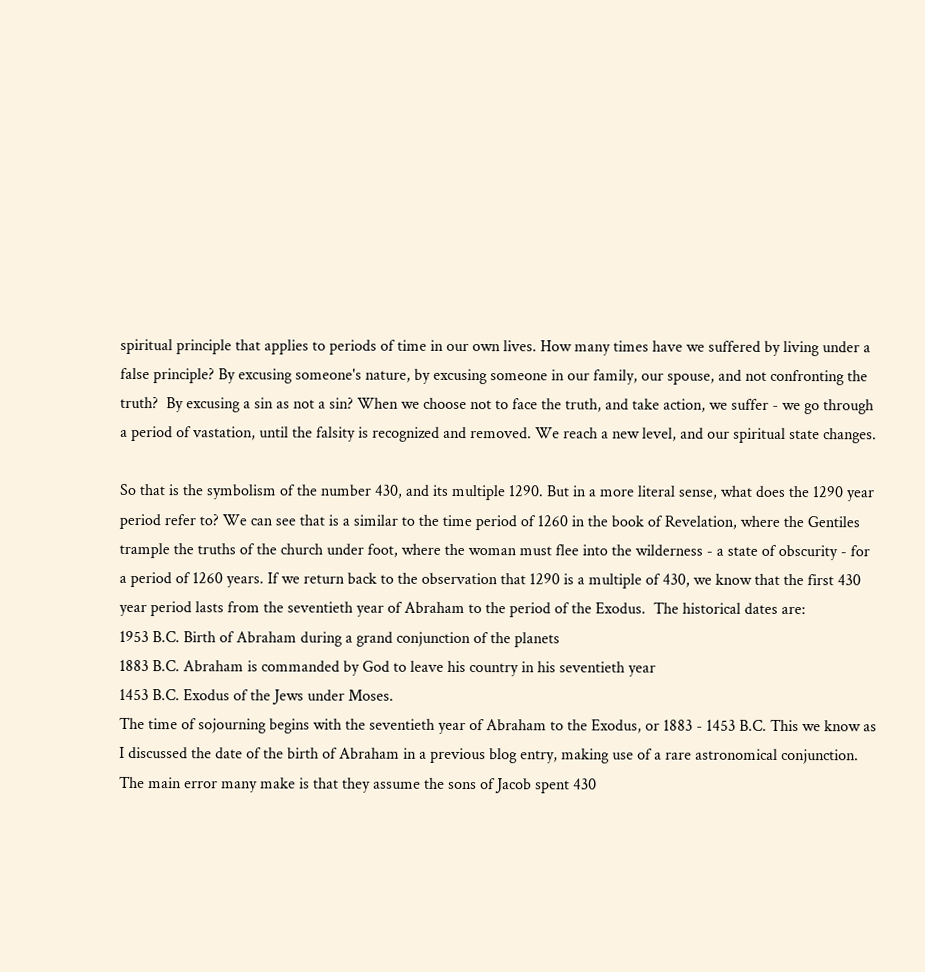spiritual principle that applies to periods of time in our own lives. How many times have we suffered by living under a false principle? By excusing someone's nature, by excusing someone in our family, our spouse, and not confronting the truth?  By excusing a sin as not a sin? When we choose not to face the truth, and take action, we suffer - we go through a period of vastation, until the falsity is recognized and removed. We reach a new level, and our spiritual state changes.

So that is the symbolism of the number 430, and its multiple 1290. But in a more literal sense, what does the 1290 year period refer to? We can see that is a similar to the time period of 1260 in the book of Revelation, where the Gentiles trample the truths of the church under foot, where the woman must flee into the wilderness - a state of obscurity - for a period of 1260 years. If we return back to the observation that 1290 is a multiple of 430, we know that the first 430 year period lasts from the seventieth year of Abraham to the period of the Exodus.  The historical dates are:
1953 B.C. Birth of Abraham during a grand conjunction of the planets
1883 B.C. Abraham is commanded by God to leave his country in his seventieth year
1453 B.C. Exodus of the Jews under Moses.
The time of sojourning begins with the seventieth year of Abraham to the Exodus, or 1883 - 1453 B.C. This we know as I discussed the date of the birth of Abraham in a previous blog entry, making use of a rare astronomical conjunction. The main error many make is that they assume the sons of Jacob spent 430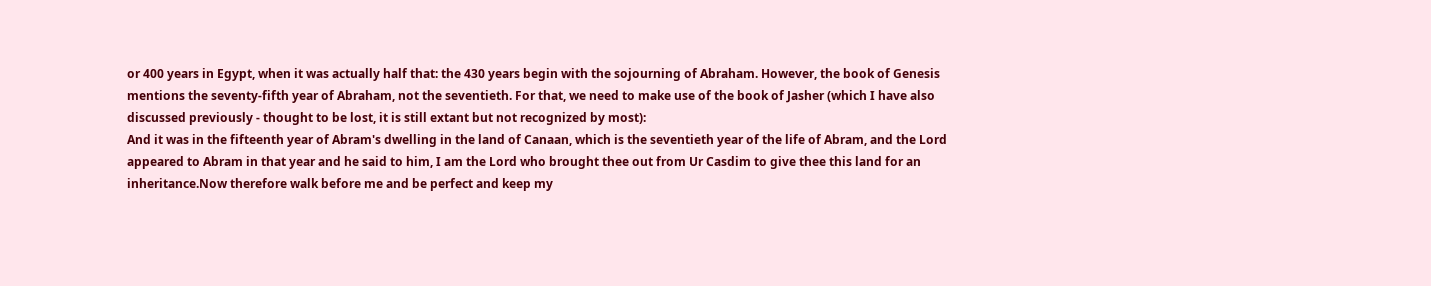or 400 years in Egypt, when it was actually half that: the 430 years begin with the sojourning of Abraham. However, the book of Genesis mentions the seventy-fifth year of Abraham, not the seventieth. For that, we need to make use of the book of Jasher (which I have also discussed previously - thought to be lost, it is still extant but not recognized by most):
And it was in the fifteenth year of Abram's dwelling in the land of Canaan, which is the seventieth year of the life of Abram, and the Lord appeared to Abram in that year and he said to him, I am the Lord who brought thee out from Ur Casdim to give thee this land for an inheritance.Now therefore walk before me and be perfect and keep my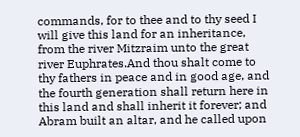commands, for to thee and to thy seed I will give this land for an inheritance, from the river Mitzraim unto the great river Euphrates.And thou shalt come to thy fathers in peace and in good age, and the fourth generation shall return here in this land and shall inherit it forever; and Abram built an altar, and he called upon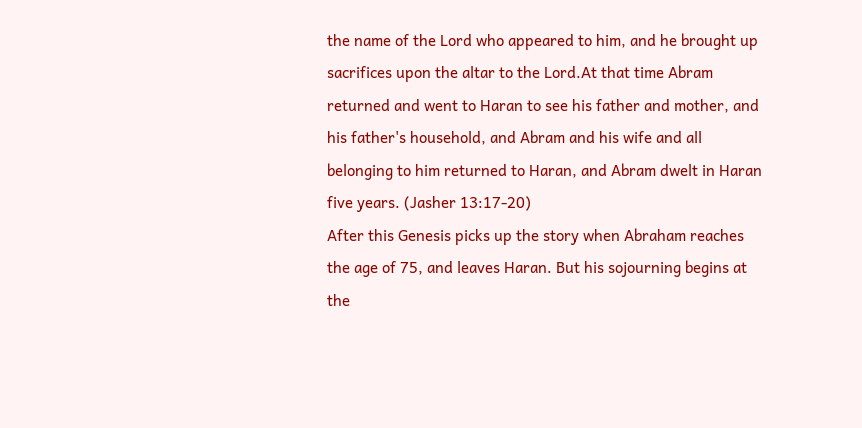the name of the Lord who appeared to him, and he brought up sacrifices upon the altar to the Lord.At that time Abram returned and went to Haran to see his father and mother, and his father's household, and Abram and his wife and all belonging to him returned to Haran, and Abram dwelt in Haran five years. (Jasher 13:17-20)
After this Genesis picks up the story when Abraham reaches the age of 75, and leaves Haran. But his sojourning begins at the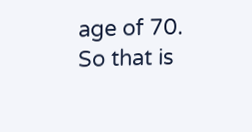age of 70. So that is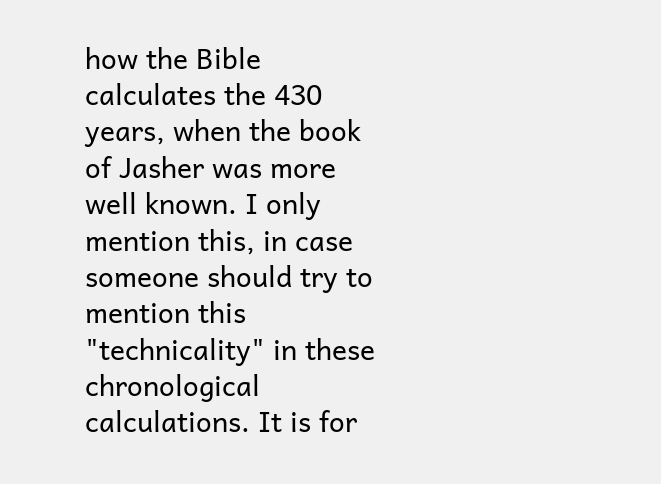how the Bible calculates the 430 years, when the book of Jasher was more well known. I only mention this, in case someone should try to mention this "technicality" in these chronological calculations. It is for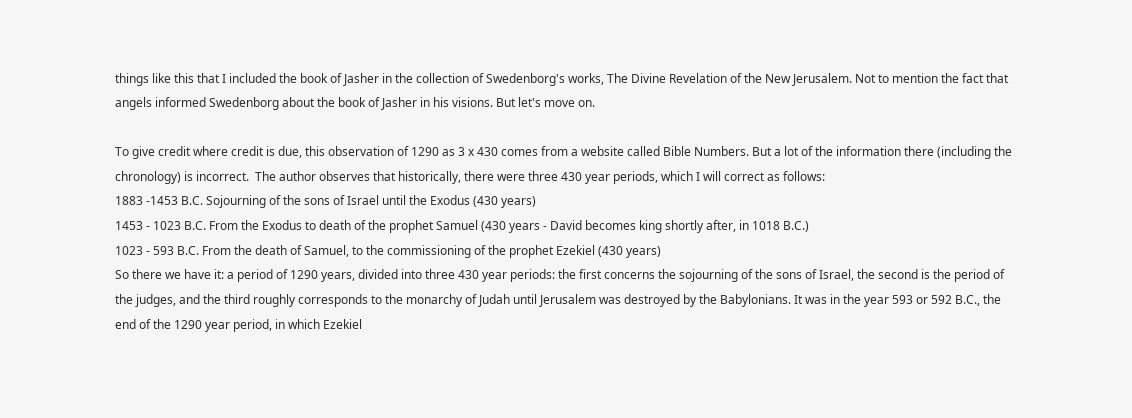things like this that I included the book of Jasher in the collection of Swedenborg's works, The Divine Revelation of the New Jerusalem. Not to mention the fact that angels informed Swedenborg about the book of Jasher in his visions. But let's move on.

To give credit where credit is due, this observation of 1290 as 3 x 430 comes from a website called Bible Numbers. But a lot of the information there (including the chronology) is incorrect.  The author observes that historically, there were three 430 year periods, which I will correct as follows:
1883 -1453 B.C. Sojourning of the sons of Israel until the Exodus (430 years)
1453 - 1023 B.C. From the Exodus to death of the prophet Samuel (430 years - David becomes king shortly after, in 1018 B.C.)
1023 - 593 B.C. From the death of Samuel, to the commissioning of the prophet Ezekiel (430 years)
So there we have it: a period of 1290 years, divided into three 430 year periods: the first concerns the sojourning of the sons of Israel, the second is the period of the judges, and the third roughly corresponds to the monarchy of Judah until Jerusalem was destroyed by the Babylonians. It was in the year 593 or 592 B.C., the end of the 1290 year period, in which Ezekiel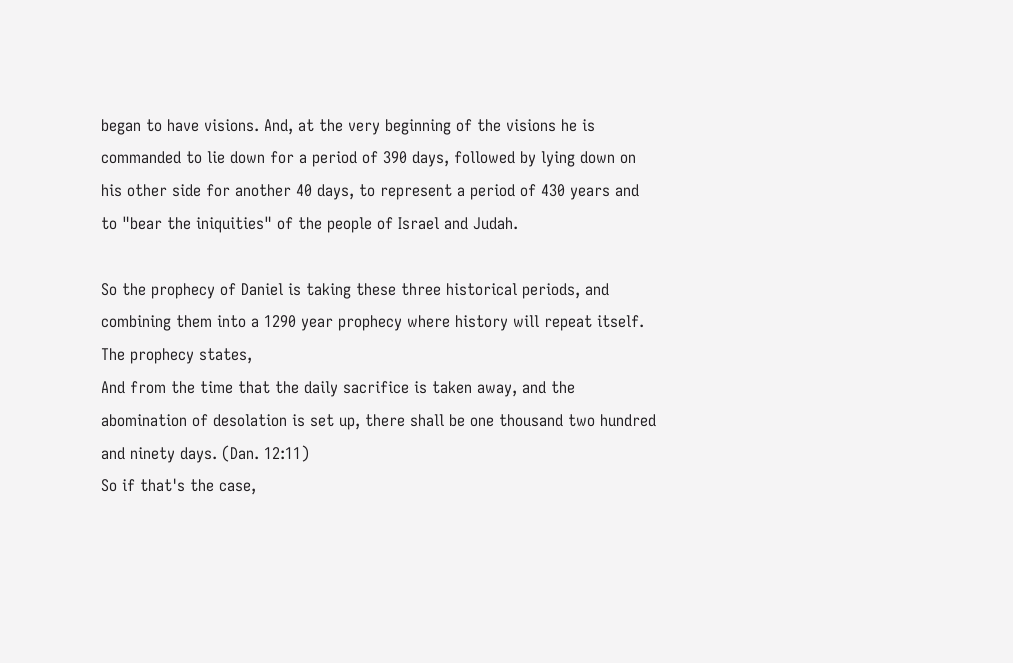began to have visions. And, at the very beginning of the visions he is commanded to lie down for a period of 390 days, followed by lying down on his other side for another 40 days, to represent a period of 430 years and to "bear the iniquities" of the people of Israel and Judah.

So the prophecy of Daniel is taking these three historical periods, and combining them into a 1290 year prophecy where history will repeat itself.  The prophecy states,
And from the time that the daily sacrifice is taken away, and the abomination of desolation is set up, there shall be one thousand two hundred and ninety days. (Dan. 12:11)
So if that's the case,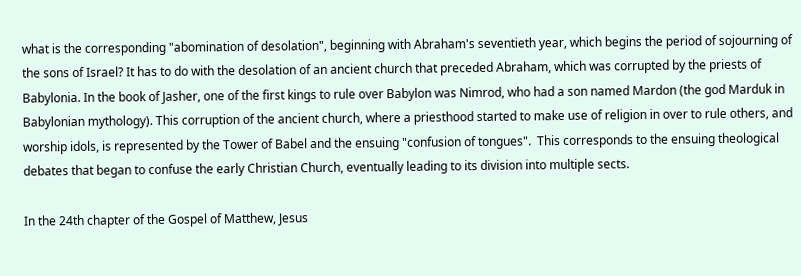what is the corresponding "abomination of desolation", beginning with Abraham's seventieth year, which begins the period of sojourning of the sons of Israel? It has to do with the desolation of an ancient church that preceded Abraham, which was corrupted by the priests of Babylonia. In the book of Jasher, one of the first kings to rule over Babylon was Nimrod, who had a son named Mardon (the god Marduk in Babylonian mythology). This corruption of the ancient church, where a priesthood started to make use of religion in over to rule others, and worship idols, is represented by the Tower of Babel and the ensuing "confusion of tongues".  This corresponds to the ensuing theological debates that began to confuse the early Christian Church, eventually leading to its division into multiple sects.

In the 24th chapter of the Gospel of Matthew, Jesus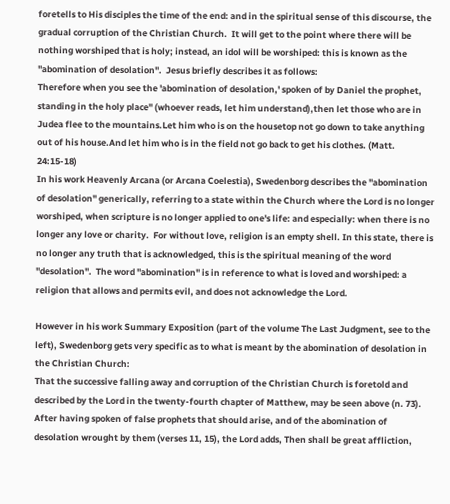foretells to His disciples the time of the end: and in the spiritual sense of this discourse, the gradual corruption of the Christian Church.  It will get to the point where there will be nothing worshiped that is holy; instead, an idol will be worshiped: this is known as the "abomination of desolation".  Jesus briefly describes it as follows:
Therefore when you see the 'abomination of desolation,' spoken of by Daniel the prophet, standing in the holy place" (whoever reads, let him understand),then let those who are in Judea flee to the mountains.Let him who is on the housetop not go down to take anything out of his house.And let him who is in the field not go back to get his clothes. (Matt. 24:15-18)
In his work Heavenly Arcana (or Arcana Coelestia), Swedenborg describes the "abomination of desolation" generically, referring to a state within the Church where the Lord is no longer worshiped, when scripture is no longer applied to one's life: and especially: when there is no longer any love or charity.  For without love, religion is an empty shell. In this state, there is no longer any truth that is acknowledged, this is the spiritual meaning of the word "desolation".  The word "abomination" is in reference to what is loved and worshiped: a religion that allows and permits evil, and does not acknowledge the Lord.

However in his work Summary Exposition (part of the volume The Last Judgment, see to the left), Swedenborg gets very specific as to what is meant by the abomination of desolation in the Christian Church:
That the successive falling away and corruption of the Christian Church is foretold and described by the Lord in the twenty-fourth chapter of Matthew, may be seen above (n. 73). After having spoken of false prophets that should arise, and of the abomination of desolation wrought by them (verses 11, 15), the Lord adds, Then shall be great affliction,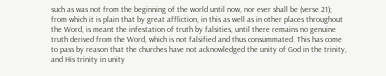such as was not from the beginning of the world until now, nor ever shall be (verse 21); from which it is plain that by great affliction, in this as well as in other places throughout the Word, is meant the infestation of truth by falsities, until there remains no genuine truth derived from the Word, which is not falsified and thus consummated. This has come to pass by reason that the churches have not acknowledged the unity of God in the trinity, and His trinity in unity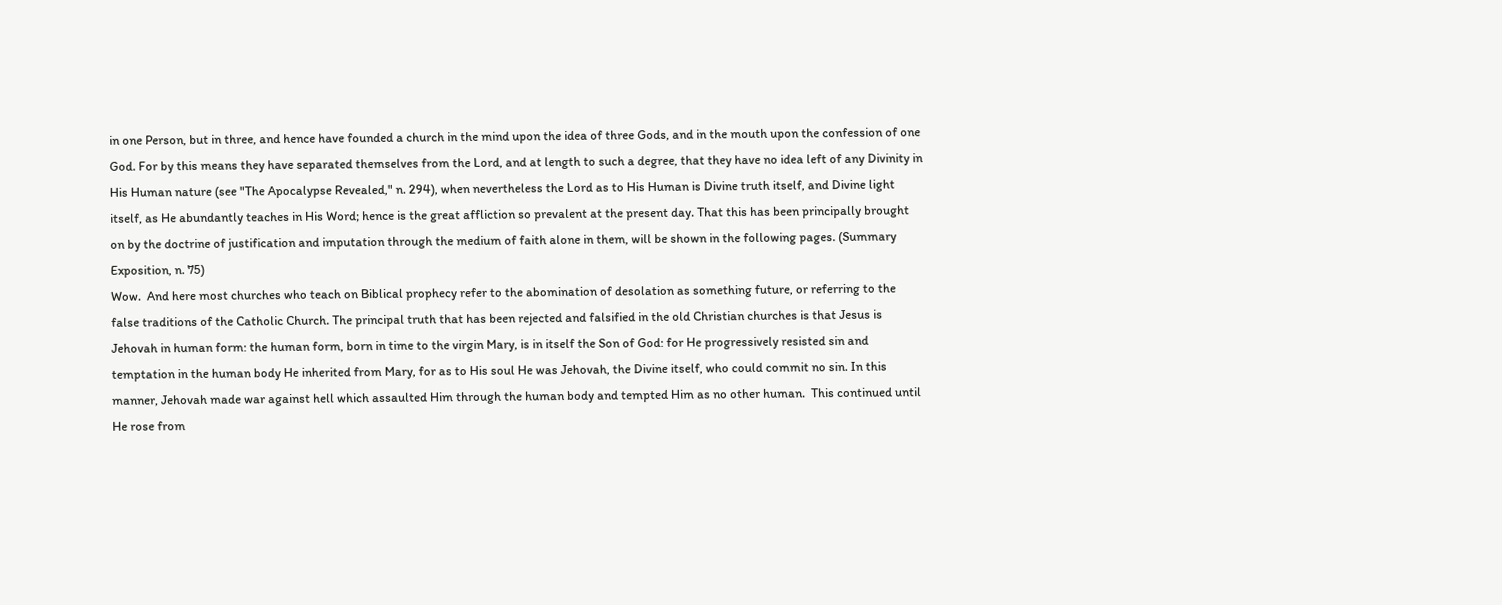in one Person, but in three, and hence have founded a church in the mind upon the idea of three Gods, and in the mouth upon the confession of one God. For by this means they have separated themselves from the Lord, and at length to such a degree, that they have no idea left of any Divinity in His Human nature (see "The Apocalypse Revealed," n. 294), when nevertheless the Lord as to His Human is Divine truth itself, and Divine light itself, as He abundantly teaches in His Word; hence is the great affliction so prevalent at the present day. That this has been principally brought on by the doctrine of justification and imputation through the medium of faith alone in them, will be shown in the following pages. (Summary Exposition, n. 75)
Wow.  And here most churches who teach on Biblical prophecy refer to the abomination of desolation as something future, or referring to the false traditions of the Catholic Church. The principal truth that has been rejected and falsified in the old Christian churches is that Jesus is Jehovah in human form: the human form, born in time to the virgin Mary, is in itself the Son of God: for He progressively resisted sin and temptation in the human body He inherited from Mary, for as to His soul He was Jehovah, the Divine itself, who could commit no sin. In this manner, Jehovah made war against hell which assaulted Him through the human body and tempted Him as no other human.  This continued until He rose from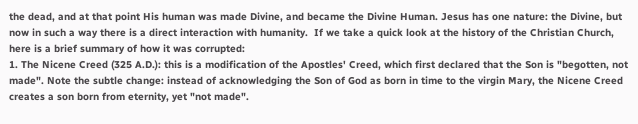the dead, and at that point His human was made Divine, and became the Divine Human. Jesus has one nature: the Divine, but now in such a way there is a direct interaction with humanity.  If we take a quick look at the history of the Christian Church, here is a brief summary of how it was corrupted:
1. The Nicene Creed (325 A.D.): this is a modification of the Apostles' Creed, which first declared that the Son is "begotten, not made". Note the subtle change: instead of acknowledging the Son of God as born in time to the virgin Mary, the Nicene Creed creates a son born from eternity, yet "not made".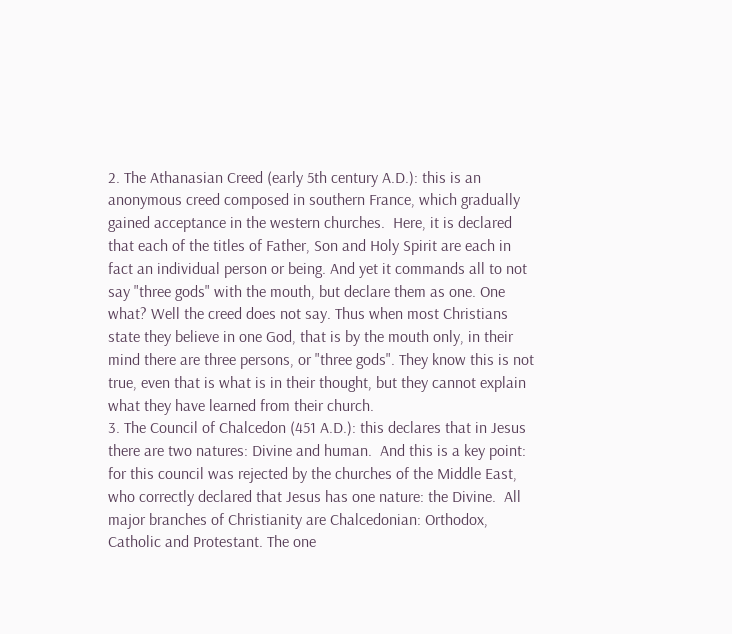2. The Athanasian Creed (early 5th century A.D.): this is an anonymous creed composed in southern France, which gradually gained acceptance in the western churches.  Here, it is declared that each of the titles of Father, Son and Holy Spirit are each in fact an individual person or being. And yet it commands all to not say "three gods" with the mouth, but declare them as one. One what? Well the creed does not say. Thus when most Christians state they believe in one God, that is by the mouth only, in their mind there are three persons, or "three gods". They know this is not true, even that is what is in their thought, but they cannot explain what they have learned from their church.
3. The Council of Chalcedon (451 A.D.): this declares that in Jesus there are two natures: Divine and human.  And this is a key point: for this council was rejected by the churches of the Middle East, who correctly declared that Jesus has one nature: the Divine.  All major branches of Christianity are Chalcedonian: Orthodox, Catholic and Protestant. The one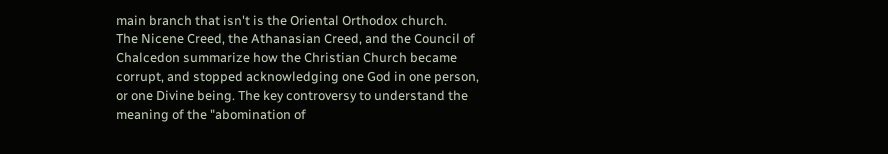main branch that isn't is the Oriental Orthodox church.
The Nicene Creed, the Athanasian Creed, and the Council of Chalcedon summarize how the Christian Church became corrupt, and stopped acknowledging one God in one person, or one Divine being. The key controversy to understand the meaning of the "abomination of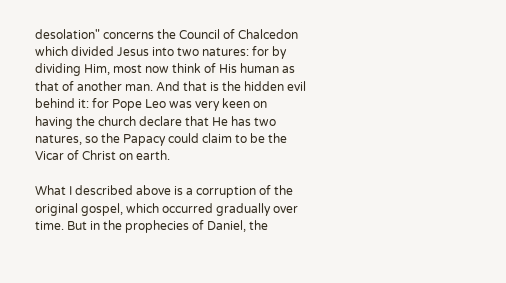desolation" concerns the Council of Chalcedon which divided Jesus into two natures: for by dividing Him, most now think of His human as that of another man. And that is the hidden evil behind it: for Pope Leo was very keen on having the church declare that He has two natures, so the Papacy could claim to be the Vicar of Christ on earth.

What I described above is a corruption of the original gospel, which occurred gradually over time. But in the prophecies of Daniel, the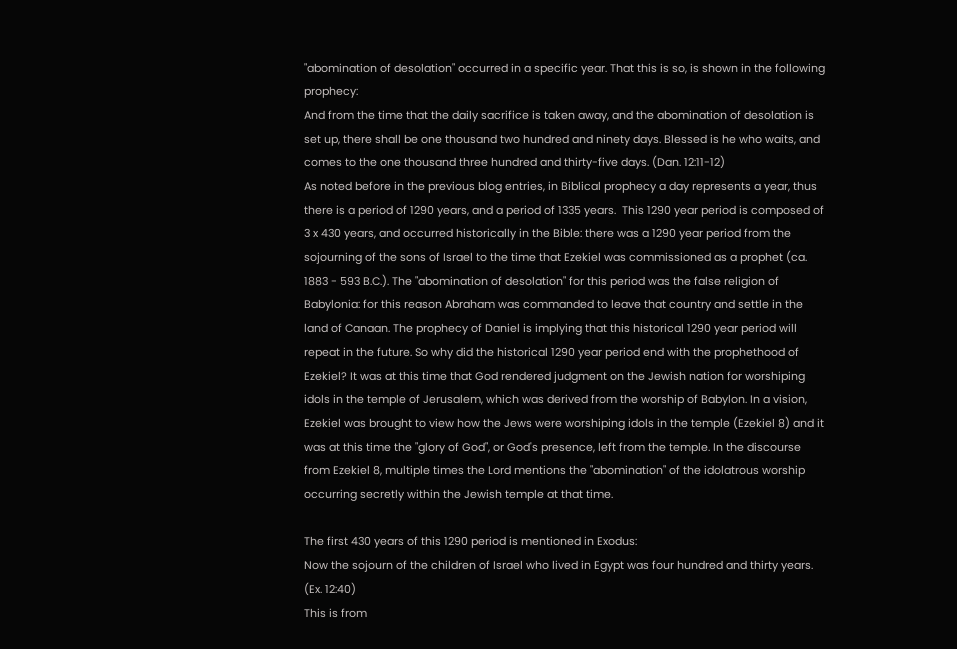"abomination of desolation" occurred in a specific year. That this is so, is shown in the following prophecy:
And from the time that the daily sacrifice is taken away, and the abomination of desolation is set up, there shall be one thousand two hundred and ninety days. Blessed is he who waits, and comes to the one thousand three hundred and thirty-five days. (Dan. 12:11-12)
As noted before in the previous blog entries, in Biblical prophecy a day represents a year, thus there is a period of 1290 years, and a period of 1335 years.  This 1290 year period is composed of 3 x 430 years, and occurred historically in the Bible: there was a 1290 year period from the sojourning of the sons of Israel to the time that Ezekiel was commissioned as a prophet (ca. 1883 - 593 B.C.). The "abomination of desolation" for this period was the false religion of Babylonia: for this reason Abraham was commanded to leave that country and settle in the land of Canaan. The prophecy of Daniel is implying that this historical 1290 year period will repeat in the future. So why did the historical 1290 year period end with the prophethood of Ezekiel? It was at this time that God rendered judgment on the Jewish nation for worshiping idols in the temple of Jerusalem, which was derived from the worship of Babylon. In a vision, Ezekiel was brought to view how the Jews were worshiping idols in the temple (Ezekiel 8) and it was at this time the "glory of God", or God's presence, left from the temple. In the discourse from Ezekiel 8, multiple times the Lord mentions the "abomination" of the idolatrous worship occurring secretly within the Jewish temple at that time.

The first 430 years of this 1290 period is mentioned in Exodus:
Now the sojourn of the children of Israel who lived in Egypt was four hundred and thirty years. (Ex. 12:40)
This is from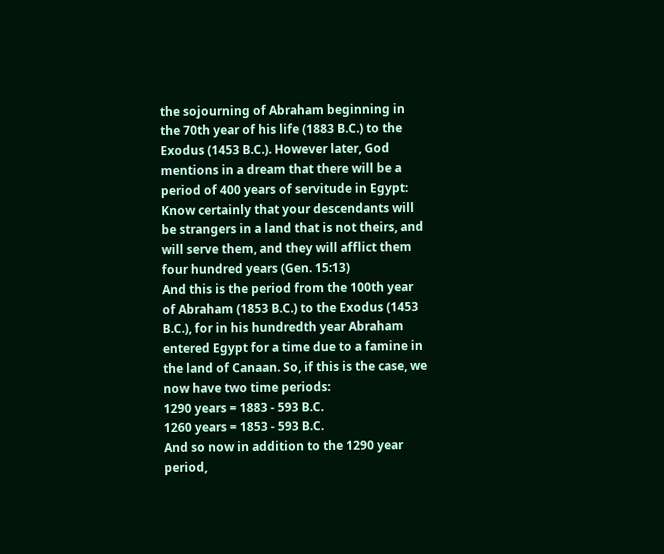the sojourning of Abraham beginning in the 70th year of his life (1883 B.C.) to the Exodus (1453 B.C.). However later, God mentions in a dream that there will be a period of 400 years of servitude in Egypt:
Know certainly that your descendants will be strangers in a land that is not theirs, and will serve them, and they will afflict them four hundred years (Gen. 15:13)
And this is the period from the 100th year of Abraham (1853 B.C.) to the Exodus (1453 B.C.), for in his hundredth year Abraham entered Egypt for a time due to a famine in the land of Canaan. So, if this is the case, we now have two time periods:
1290 years = 1883 - 593 B.C.
1260 years = 1853 - 593 B.C.
And so now in addition to the 1290 year period,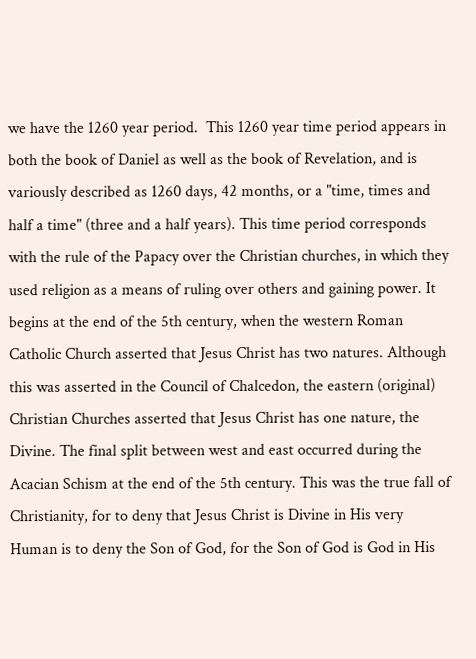we have the 1260 year period.  This 1260 year time period appears in both the book of Daniel as well as the book of Revelation, and is variously described as 1260 days, 42 months, or a "time, times and half a time" (three and a half years). This time period corresponds with the rule of the Papacy over the Christian churches, in which they used religion as a means of ruling over others and gaining power. It begins at the end of the 5th century, when the western Roman Catholic Church asserted that Jesus Christ has two natures. Although this was asserted in the Council of Chalcedon, the eastern (original) Christian Churches asserted that Jesus Christ has one nature, the Divine. The final split between west and east occurred during the Acacian Schism at the end of the 5th century. This was the true fall of Christianity, for to deny that Jesus Christ is Divine in His very Human is to deny the Son of God, for the Son of God is God in His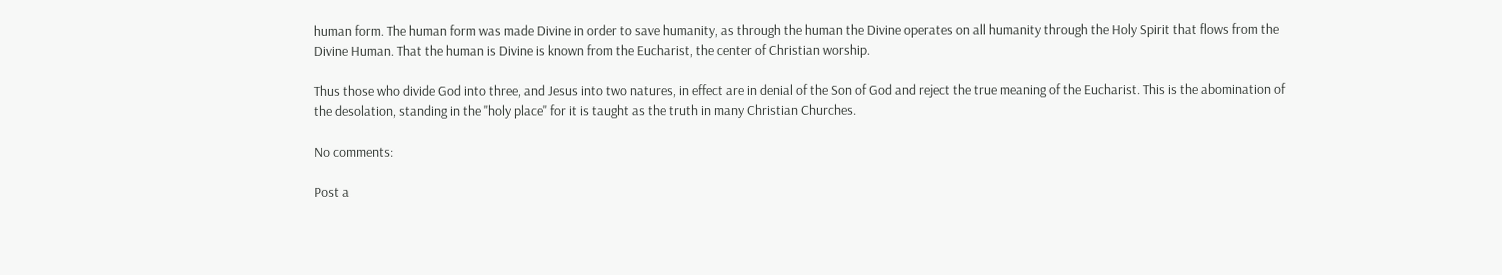human form. The human form was made Divine in order to save humanity, as through the human the Divine operates on all humanity through the Holy Spirit that flows from the Divine Human. That the human is Divine is known from the Eucharist, the center of Christian worship.

Thus those who divide God into three, and Jesus into two natures, in effect are in denial of the Son of God and reject the true meaning of the Eucharist. This is the abomination of the desolation, standing in the "holy place" for it is taught as the truth in many Christian Churches.

No comments:

Post a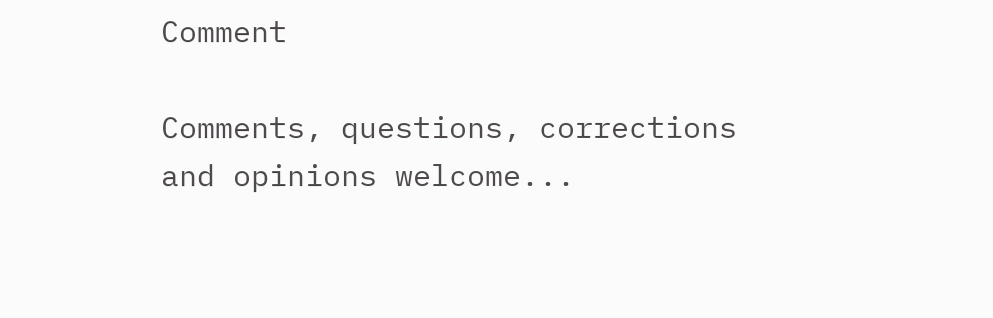Comment

Comments, questions, corrections and opinions welcome...